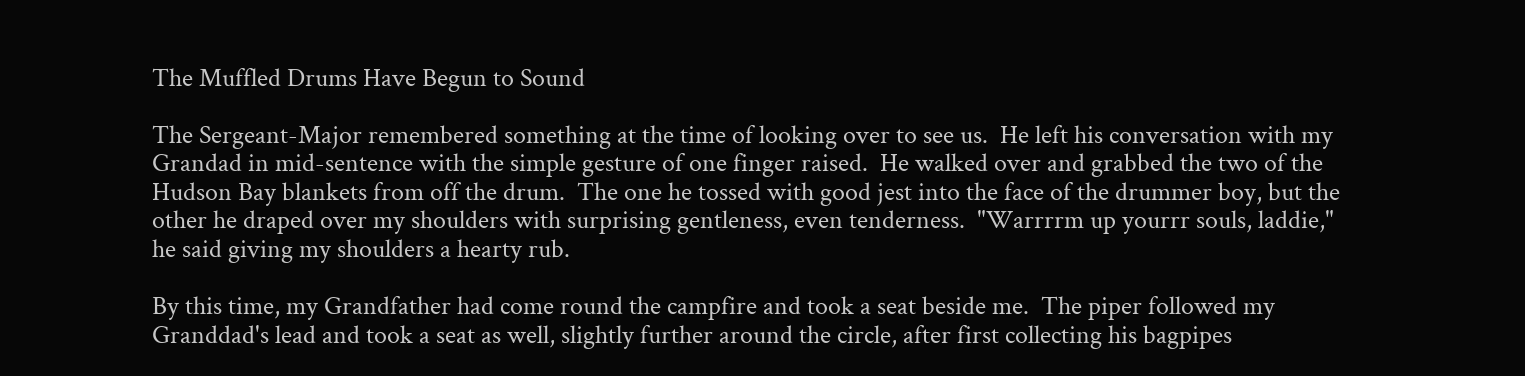The Muffled Drums Have Begun to Sound

The Sergeant-Major remembered something at the time of looking over to see us.  He left his conversation with my Grandad in mid-sentence with the simple gesture of one finger raised.  He walked over and grabbed the two of the Hudson Bay blankets from off the drum.  The one he tossed with good jest into the face of the drummer boy, but the other he draped over my shoulders with surprising gentleness, even tenderness.  "Warrrrm up yourrr souls, laddie,"  he said giving my shoulders a hearty rub.

By this time, my Grandfather had come round the campfire and took a seat beside me.  The piper followed my Granddad's lead and took a seat as well, slightly further around the circle, after first collecting his bagpipes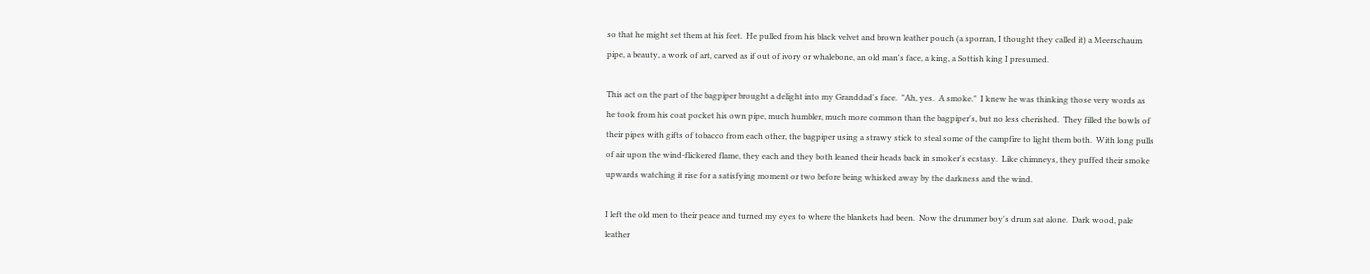so that he might set them at his feet.  He pulled from his black velvet and brown leather pouch (a sporran, I thought they called it) a Meerschaum pipe, a beauty, a work of art, carved as if out of ivory or whalebone, an old man's face, a king, a Sottish king I presumed.

This act on the part of the bagpiper brought a delight into my Granddad's face.  "Ah, yes.  A smoke."  I knew he was thinking those very words as he took from his coat pocket his own pipe, much humbler, much more common than the bagpiper's, but no less cherished.  They filled the bowls of their pipes with gifts of tobacco from each other, the bagpiper using a strawy stick to steal some of the campfire to light them both.  With long pulls of air upon the wind-flickered flame, they each and they both leaned their heads back in smoker's ecstasy.  Like chimneys, they puffed their smoke upwards watching it rise for a satisfying moment or two before being whisked away by the darkness and the wind.

I left the old men to their peace and turned my eyes to where the blankets had been.  Now the drummer boy's drum sat alone.  Dark wood, pale leather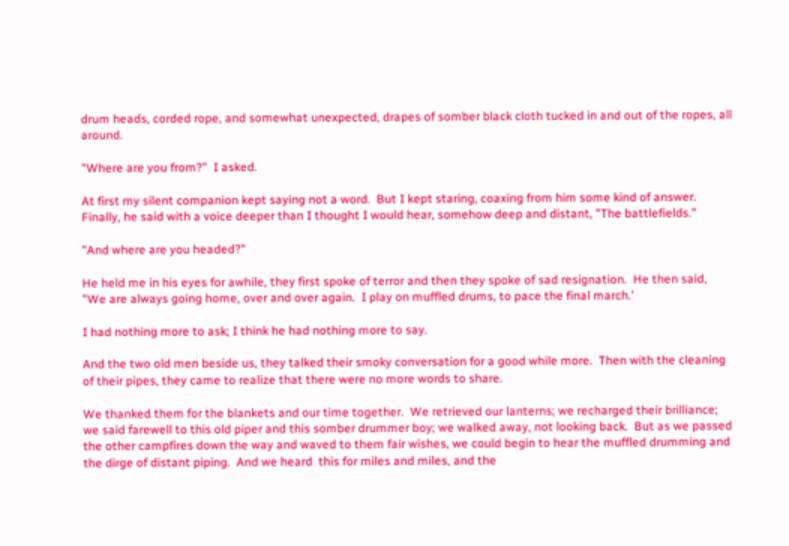drum heads, corded rope, and somewhat unexpected, drapes of somber black cloth tucked in and out of the ropes, all around.

"Where are you from?"  I asked.

At first my silent companion kept saying not a word.  But I kept staring, coaxing from him some kind of answer.  Finally, he said with a voice deeper than I thought I would hear, somehow deep and distant, "The battlefields."

"And where are you headed?"

He held me in his eyes for awhile, they first spoke of terror and then they spoke of sad resignation.  He then said, "We are always going home, over and over again.  I play on muffled drums, to pace the final march.'

I had nothing more to ask; I think he had nothing more to say.

And the two old men beside us, they talked their smoky conversation for a good while more.  Then with the cleaning of their pipes, they came to realize that there were no more words to share.

We thanked them for the blankets and our time together.  We retrieved our lanterns; we recharged their brilliance; we said farewell to this old piper and this somber drummer boy; we walked away, not looking back.  But as we passed the other campfires down the way and waved to them fair wishes, we could begin to hear the muffled drumming and the dirge of distant piping.  And we heard  this for miles and miles, and the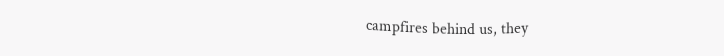campfires behind us, they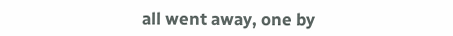all went away, one by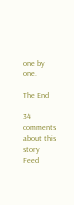one by one.

The End

34 comments about this story Feed